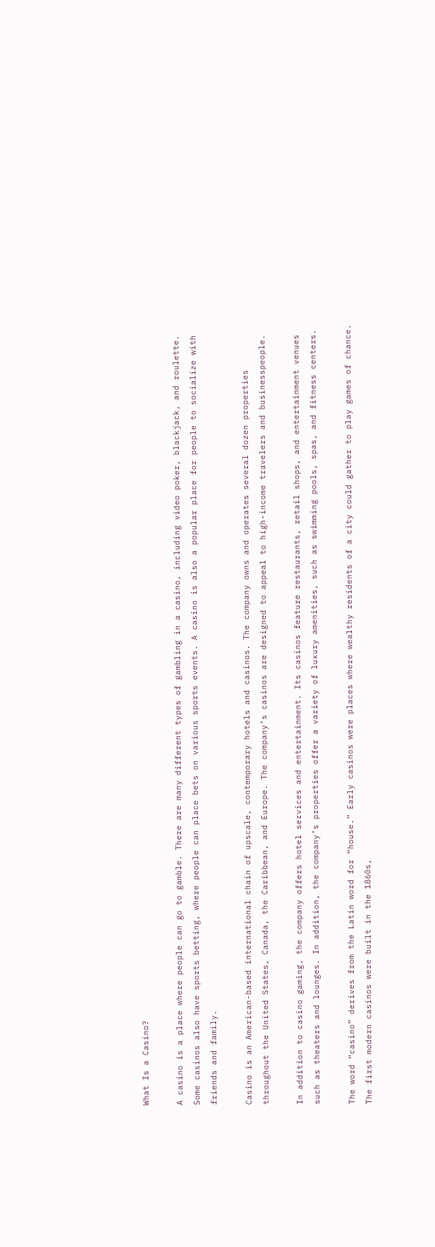What Is a Casino?

A casino is a place where people can go to gamble. There are many different types of gambling in a casino, including video poker, blackjack, and roulette. Some casinos also have sports betting, where people can place bets on various sports events. A casino is also a popular place for people to socialize with friends and family.

Casino is an American-based international chain of upscale, contemporary hotels and casinos. The company owns and operates several dozen properties throughout the United States, Canada, the Caribbean, and Europe. The company’s casinos are designed to appeal to high-income travelers and businesspeople.

In addition to casino gaming, the company offers hotel services and entertainment. Its casinos feature restaurants, retail shops, and entertainment venues such as theaters and lounges. In addition, the company’s properties offer a variety of luxury amenities, such as swimming pools, spas, and fitness centers.

The word “casino” derives from the Latin word for “house.” Early casinos were places where wealthy residents of a city could gather to play games of chance. The first modern casinos were built in the 1860s,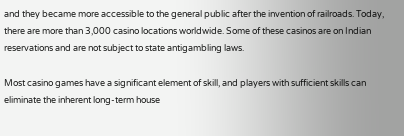and they became more accessible to the general public after the invention of railroads. Today, there are more than 3,000 casino locations worldwide. Some of these casinos are on Indian reservations and are not subject to state antigambling laws.

Most casino games have a significant element of skill, and players with sufficient skills can eliminate the inherent long-term house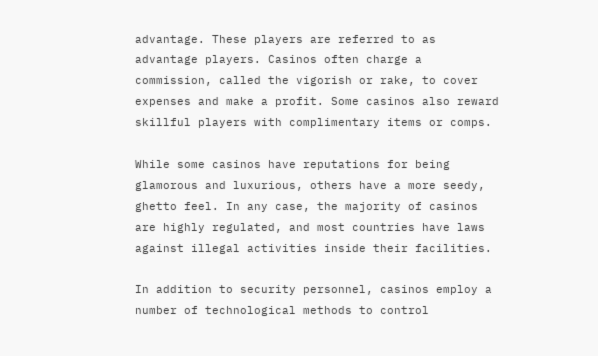advantage. These players are referred to as advantage players. Casinos often charge a commission, called the vigorish or rake, to cover expenses and make a profit. Some casinos also reward skillful players with complimentary items or comps.

While some casinos have reputations for being glamorous and luxurious, others have a more seedy, ghetto feel. In any case, the majority of casinos are highly regulated, and most countries have laws against illegal activities inside their facilities.

In addition to security personnel, casinos employ a number of technological methods to control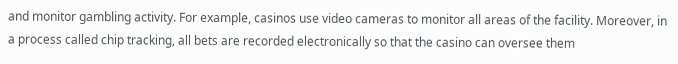and monitor gambling activity. For example, casinos use video cameras to monitor all areas of the facility. Moreover, in a process called chip tracking, all bets are recorded electronically so that the casino can oversee them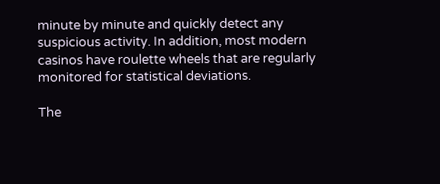minute by minute and quickly detect any suspicious activity. In addition, most modern casinos have roulette wheels that are regularly monitored for statistical deviations.

The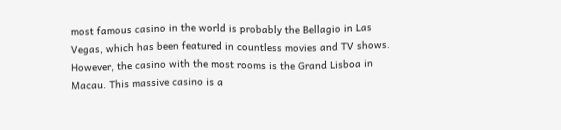most famous casino in the world is probably the Bellagio in Las Vegas, which has been featured in countless movies and TV shows. However, the casino with the most rooms is the Grand Lisboa in Macau. This massive casino is a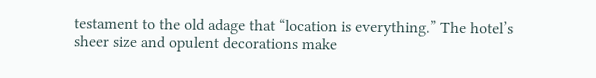testament to the old adage that “location is everything.” The hotel’s sheer size and opulent decorations make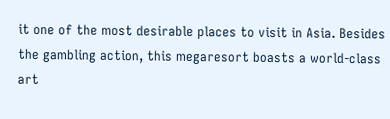it one of the most desirable places to visit in Asia. Besides the gambling action, this megaresort boasts a world-class art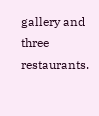gallery and three restaurants.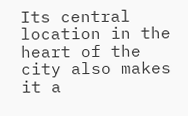Its central location in the heart of the city also makes it a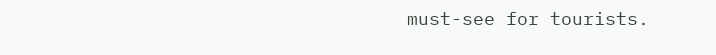must-see for tourists.